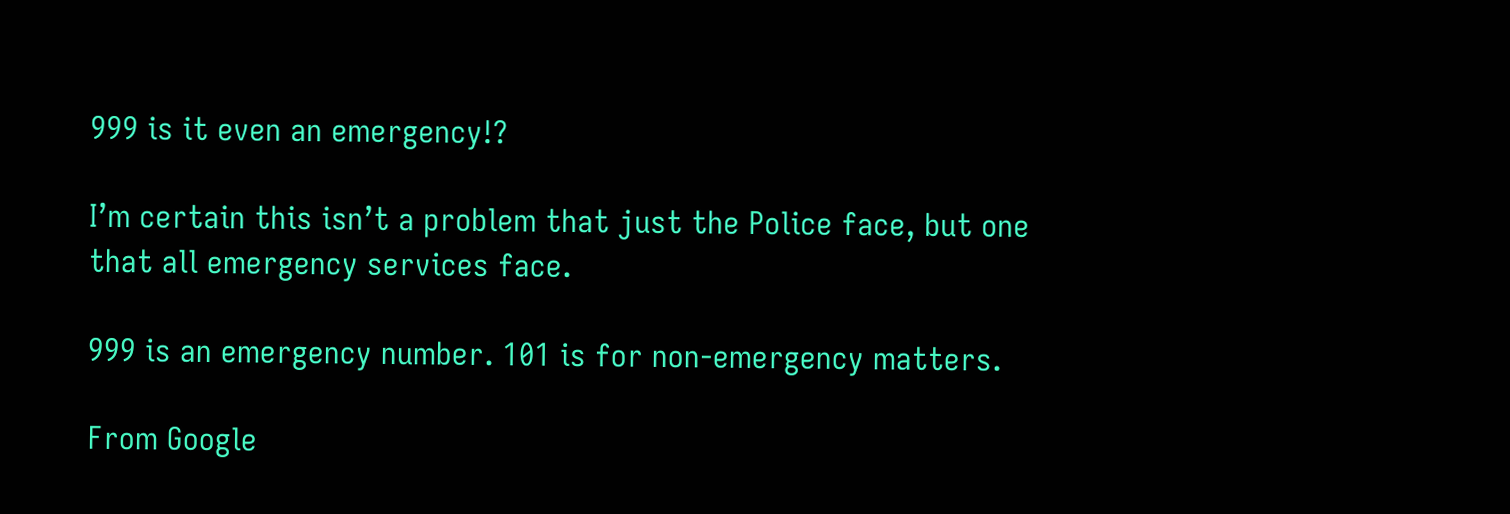999 is it even an emergency!?

I’m certain this isn’t a problem that just the Police face, but one that all emergency services face.

999 is an emergency number. 101 is for non-emergency matters.

From Google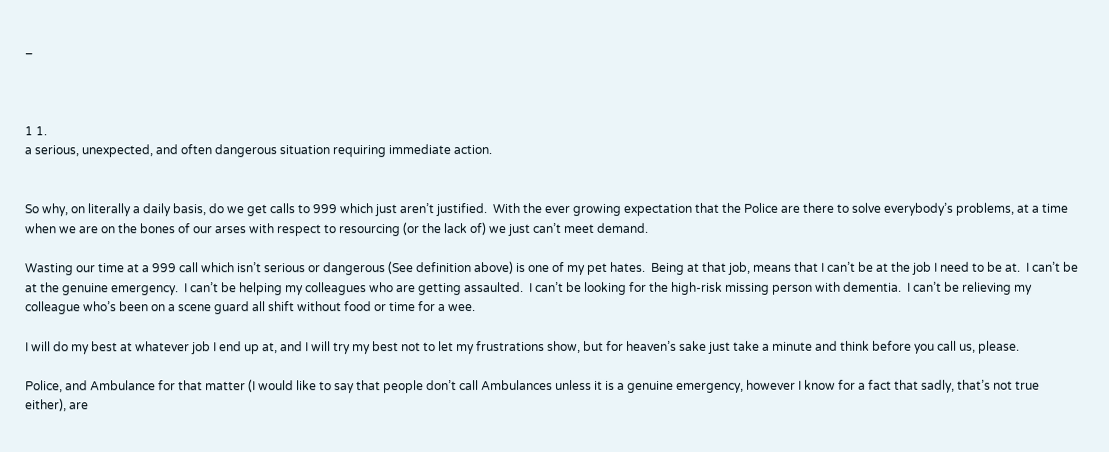–



1 1.
a serious, unexpected, and often dangerous situation requiring immediate action.


So why, on literally a daily basis, do we get calls to 999 which just aren’t justified.  With the ever growing expectation that the Police are there to solve everybody’s problems, at a time when we are on the bones of our arses with respect to resourcing (or the lack of) we just can’t meet demand.

Wasting our time at a 999 call which isn’t serious or dangerous (See definition above) is one of my pet hates.  Being at that job, means that I can’t be at the job I need to be at.  I can’t be at the genuine emergency.  I can’t be helping my colleagues who are getting assaulted.  I can’t be looking for the high-risk missing person with dementia.  I can’t be relieving my colleague who’s been on a scene guard all shift without food or time for a wee.

I will do my best at whatever job I end up at, and I will try my best not to let my frustrations show, but for heaven’s sake just take a minute and think before you call us, please.

Police, and Ambulance for that matter (I would like to say that people don’t call Ambulances unless it is a genuine emergency, however I know for a fact that sadly, that’s not true either), are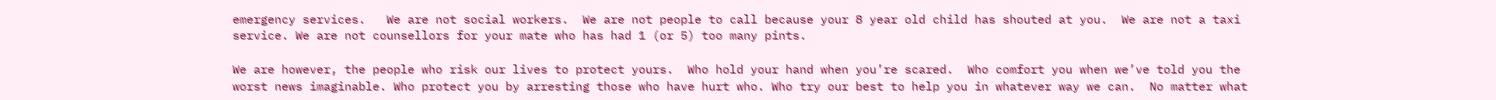emergency services.   We are not social workers.  We are not people to call because your 8 year old child has shouted at you.  We are not a taxi service. We are not counsellors for your mate who has had 1 (or 5) too many pints.

We are however, the people who risk our lives to protect yours.  Who hold your hand when you’re scared.  Who comfort you when we’ve told you the worst news imaginable. Who protect you by arresting those who have hurt who. Who try our best to help you in whatever way we can.  No matter what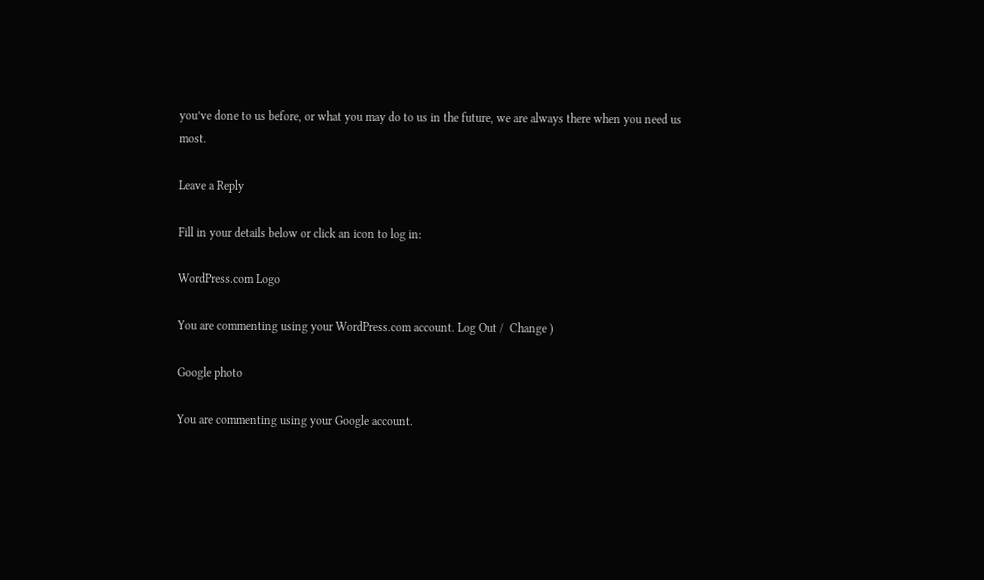you’ve done to us before, or what you may do to us in the future, we are always there when you need us most.

Leave a Reply

Fill in your details below or click an icon to log in:

WordPress.com Logo

You are commenting using your WordPress.com account. Log Out /  Change )

Google photo

You are commenting using your Google account.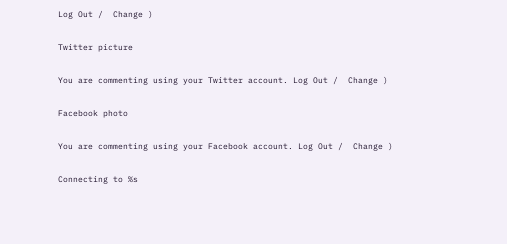Log Out /  Change )

Twitter picture

You are commenting using your Twitter account. Log Out /  Change )

Facebook photo

You are commenting using your Facebook account. Log Out /  Change )

Connecting to %s